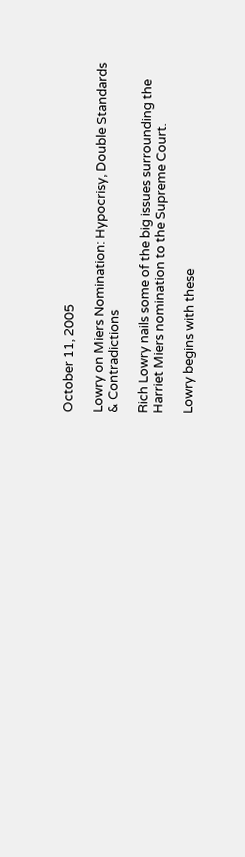October 11, 2005

Lowry on Miers Nomination: Hypocrisy, Double Standards & Contradictions

Rich Lowry nails some of the big issues surrounding the Harriet Miers nomination to the Supreme Court.

Lowry begins with these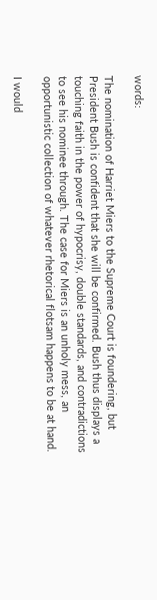words:

The nomination of Harriet Miers to the Supreme Court is foundering, but President Bush is confident that she will be confirmed. Bush thus displays a touching faith in the power of hypocrisy, double standards, and contradictions to see his nominee through. The case for Miers is an unholy mess, an opportunistic collection of whatever rhetorical flotsam happens to be at hand.

I would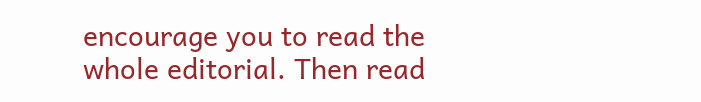encourage you to read the whole editorial. Then read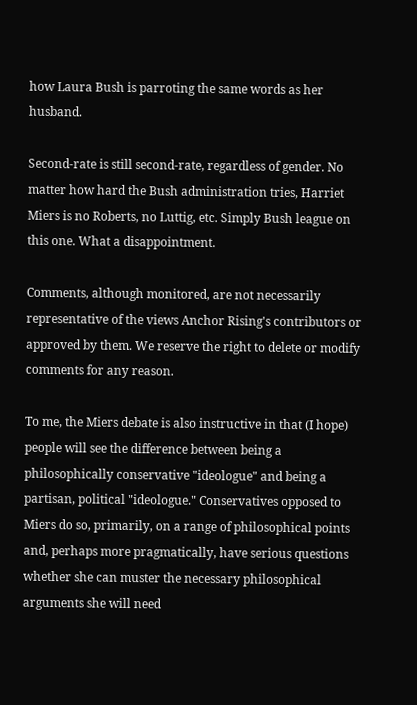how Laura Bush is parroting the same words as her husband.

Second-rate is still second-rate, regardless of gender. No matter how hard the Bush administration tries, Harriet Miers is no Roberts, no Luttig, etc. Simply Bush league on this one. What a disappointment.

Comments, although monitored, are not necessarily representative of the views Anchor Rising's contributors or approved by them. We reserve the right to delete or modify comments for any reason.

To me, the Miers debate is also instructive in that (I hope) people will see the difference between being a philosophically conservative "ideologue" and being a partisan, political "ideologue." Conservatives opposed to Miers do so, primarily, on a range of philosophical points and, perhaps more pragmatically, have serious questions whether she can muster the necessary philosophical arguments she will need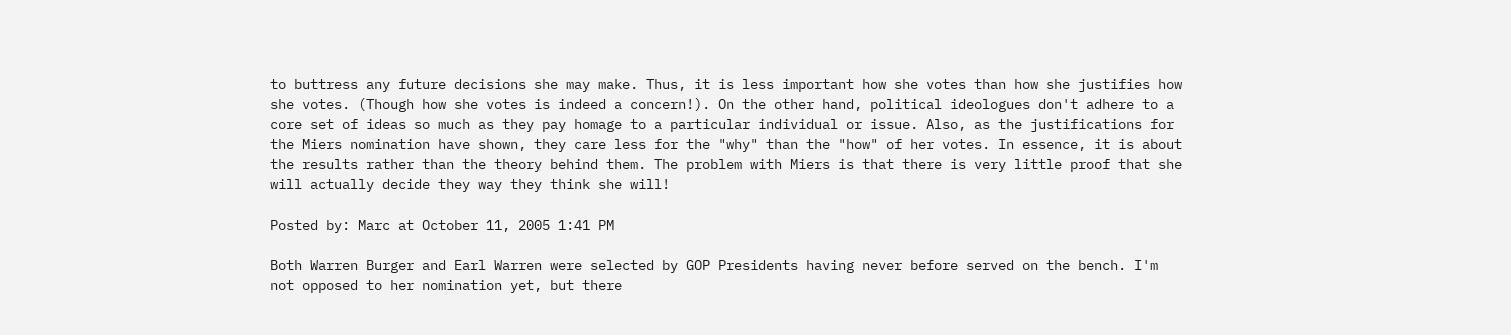to buttress any future decisions she may make. Thus, it is less important how she votes than how she justifies how she votes. (Though how she votes is indeed a concern!). On the other hand, political ideologues don't adhere to a core set of ideas so much as they pay homage to a particular individual or issue. Also, as the justifications for the Miers nomination have shown, they care less for the "why" than the "how" of her votes. In essence, it is about the results rather than the theory behind them. The problem with Miers is that there is very little proof that she will actually decide they way they think she will!

Posted by: Marc at October 11, 2005 1:41 PM

Both Warren Burger and Earl Warren were selected by GOP Presidents having never before served on the bench. I'm not opposed to her nomination yet, but there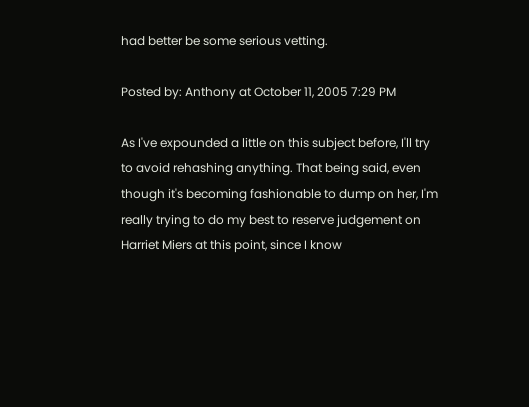had better be some serious vetting.

Posted by: Anthony at October 11, 2005 7:29 PM

As I've expounded a little on this subject before, I'll try to avoid rehashing anything. That being said, even though it's becoming fashionable to dump on her, I'm really trying to do my best to reserve judgement on Harriet Miers at this point, since I know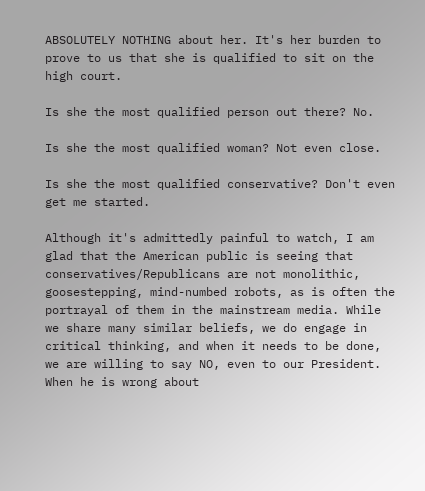ABSOLUTELY NOTHING about her. It's her burden to prove to us that she is qualified to sit on the high court.

Is she the most qualified person out there? No.

Is she the most qualified woman? Not even close.

Is she the most qualified conservative? Don't even get me started.

Although it's admittedly painful to watch, I am glad that the American public is seeing that conservatives/Republicans are not monolithic, goosestepping, mind-numbed robots, as is often the portrayal of them in the mainstream media. While we share many similar beliefs, we do engage in critical thinking, and when it needs to be done, we are willing to say NO, even to our President. When he is wrong about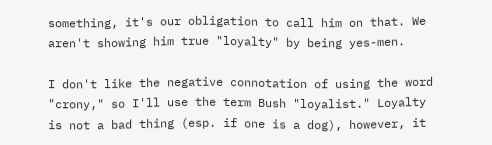something, it's our obligation to call him on that. We aren't showing him true "loyalty" by being yes-men.

I don't like the negative connotation of using the word "crony," so I'll use the term Bush "loyalist." Loyalty is not a bad thing (esp. if one is a dog), however, it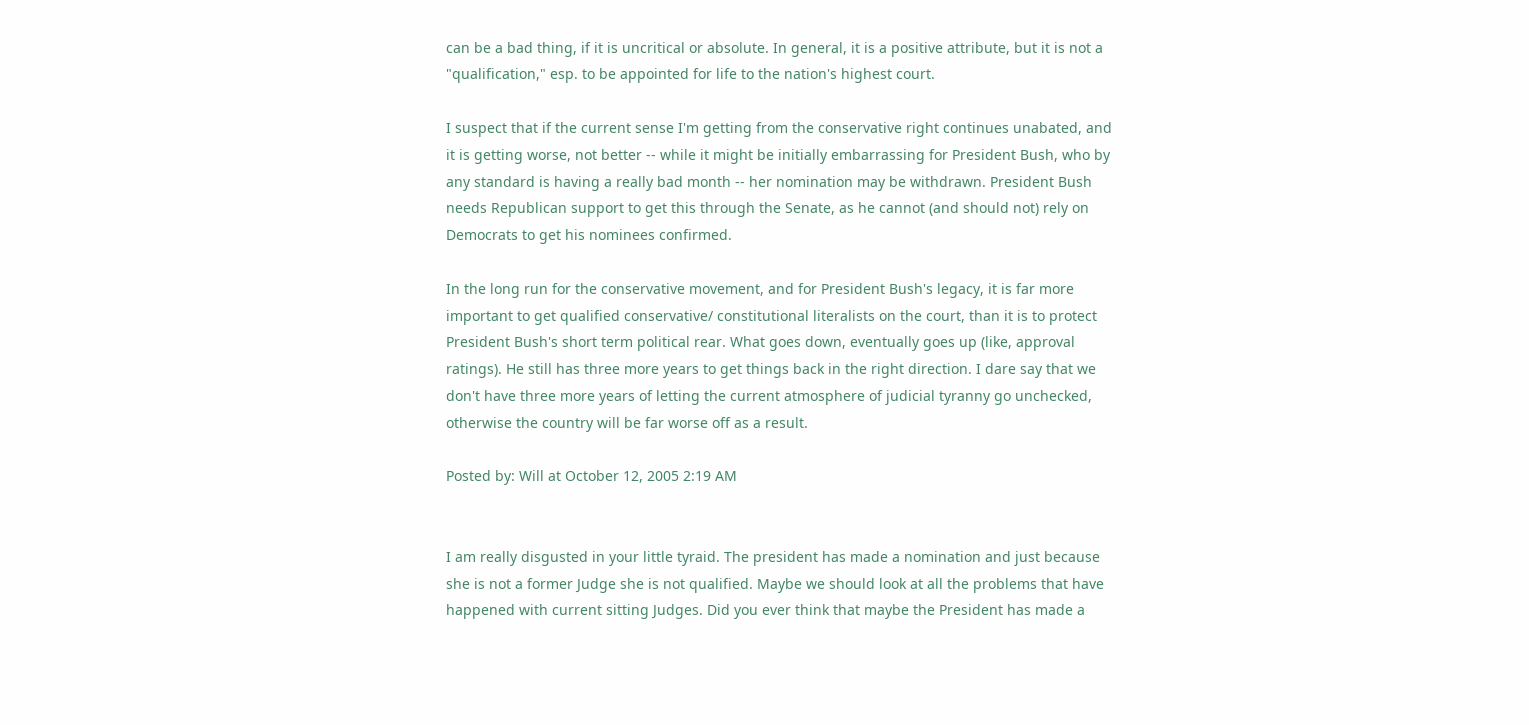can be a bad thing, if it is uncritical or absolute. In general, it is a positive attribute, but it is not a "qualification," esp. to be appointed for life to the nation's highest court.

I suspect that if the current sense I'm getting from the conservative right continues unabated, and it is getting worse, not better -- while it might be initially embarrassing for President Bush, who by any standard is having a really bad month -- her nomination may be withdrawn. President Bush needs Republican support to get this through the Senate, as he cannot (and should not) rely on Democrats to get his nominees confirmed.

In the long run for the conservative movement, and for President Bush's legacy, it is far more important to get qualified conservative/ constitutional literalists on the court, than it is to protect President Bush's short term political rear. What goes down, eventually goes up (like, approval ratings). He still has three more years to get things back in the right direction. I dare say that we don't have three more years of letting the current atmosphere of judicial tyranny go unchecked, otherwise the country will be far worse off as a result.

Posted by: Will at October 12, 2005 2:19 AM


I am really disgusted in your little tyraid. The president has made a nomination and just because she is not a former Judge she is not qualified. Maybe we should look at all the problems that have happened with current sitting Judges. Did you ever think that maybe the President has made a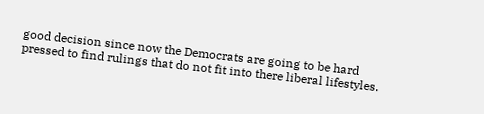good decision since now the Democrats are going to be hard pressed to find rulings that do not fit into there liberal lifestyles.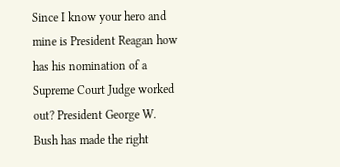Since I know your hero and mine is President Reagan how has his nomination of a Supreme Court Judge worked out? President George W. Bush has made the right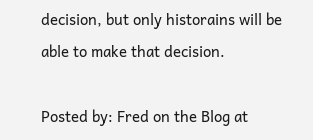decision, but only historains will be able to make that decision.

Posted by: Fred on the Blog at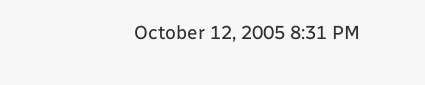October 12, 2005 8:31 PM